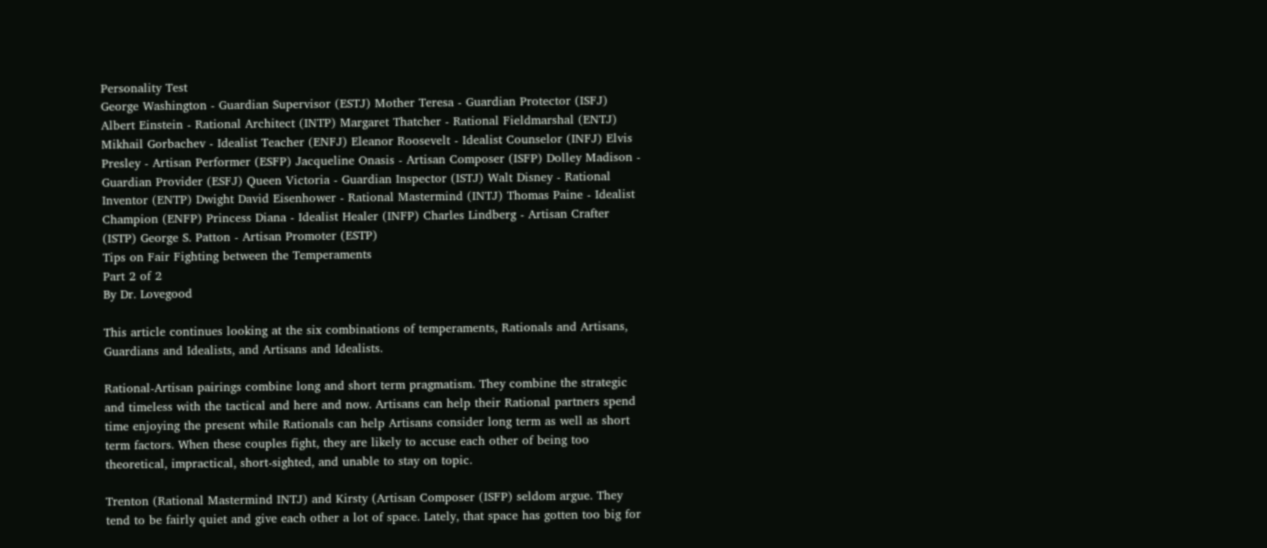Personality Test
George Washington - Guardian Supervisor (ESTJ) Mother Teresa - Guardian Protector (ISFJ) Albert Einstein - Rational Architect (INTP) Margaret Thatcher - Rational Fieldmarshal (ENTJ) Mikhail Gorbachev - Idealist Teacher (ENFJ) Eleanor Roosevelt - Idealist Counselor (INFJ) Elvis Presley - Artisan Performer (ESFP) Jacqueline Onasis - Artisan Composer (ISFP) Dolley Madison - Guardian Provider (ESFJ) Queen Victoria - Guardian Inspector (ISTJ) Walt Disney - Rational Inventor (ENTP) Dwight David Eisenhower - Rational Mastermind (INTJ) Thomas Paine - Idealist Champion (ENFP) Princess Diana - Idealist Healer (INFP) Charles Lindberg - Artisan Crafter (ISTP) George S. Patton - Artisan Promoter (ESTP)
Tips on Fair Fighting between the Temperaments
Part 2 of 2
By Dr. Lovegood

This article continues looking at the six combinations of temperaments, Rationals and Artisans, Guardians and Idealists, and Artisans and Idealists.

Rational-Artisan pairings combine long and short term pragmatism. They combine the strategic and timeless with the tactical and here and now. Artisans can help their Rational partners spend time enjoying the present while Rationals can help Artisans consider long term as well as short term factors. When these couples fight, they are likely to accuse each other of being too theoretical, impractical, short-sighted, and unable to stay on topic.

Trenton (Rational Mastermind INTJ) and Kirsty (Artisan Composer (ISFP) seldom argue. They tend to be fairly quiet and give each other a lot of space. Lately, that space has gotten too big for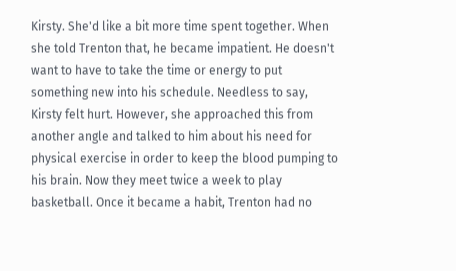Kirsty. She'd like a bit more time spent together. When she told Trenton that, he became impatient. He doesn't want to have to take the time or energy to put something new into his schedule. Needless to say, Kirsty felt hurt. However, she approached this from another angle and talked to him about his need for physical exercise in order to keep the blood pumping to his brain. Now they meet twice a week to play basketball. Once it became a habit, Trenton had no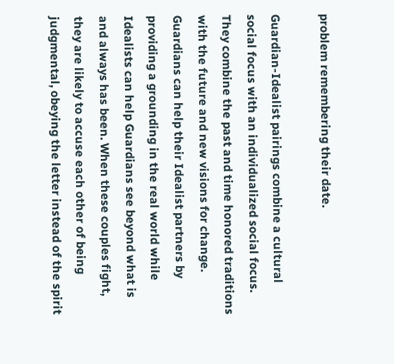problem remembering their date.

Guardian-Idealist pairings combine a cultural social focus with an individualized social focus. They combine the past and time honored traditions with the future and new visions for change. Guardians can help their Idealist partners by providing a grounding in the real world while Idealists can help Guardians see beyond what is and always has been. When these couples fight, they are likely to accuse each other of being judgmental, obeying the letter instead of the spirit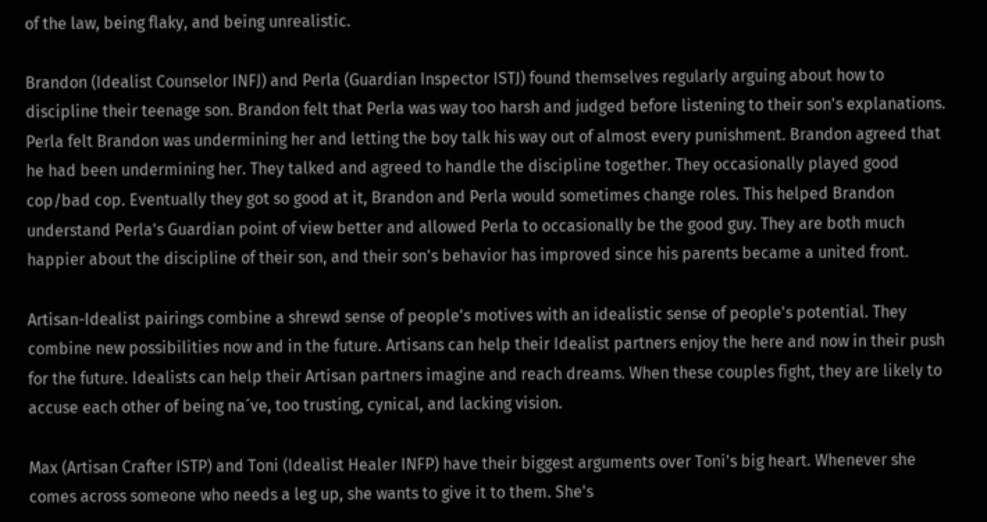of the law, being flaky, and being unrealistic.

Brandon (Idealist Counselor INFJ) and Perla (Guardian Inspector ISTJ) found themselves regularly arguing about how to discipline their teenage son. Brandon felt that Perla was way too harsh and judged before listening to their son's explanations. Perla felt Brandon was undermining her and letting the boy talk his way out of almost every punishment. Brandon agreed that he had been undermining her. They talked and agreed to handle the discipline together. They occasionally played good cop/bad cop. Eventually they got so good at it, Brandon and Perla would sometimes change roles. This helped Brandon understand Perla's Guardian point of view better and allowed Perla to occasionally be the good guy. They are both much happier about the discipline of their son, and their son's behavior has improved since his parents became a united front.

Artisan-Idealist pairings combine a shrewd sense of people's motives with an idealistic sense of people's potential. They combine new possibilities now and in the future. Artisans can help their Idealist partners enjoy the here and now in their push for the future. Idealists can help their Artisan partners imagine and reach dreams. When these couples fight, they are likely to accuse each other of being na´ve, too trusting, cynical, and lacking vision.

Max (Artisan Crafter ISTP) and Toni (Idealist Healer INFP) have their biggest arguments over Toni's big heart. Whenever she comes across someone who needs a leg up, she wants to give it to them. She's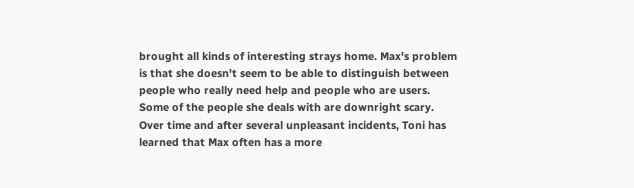brought all kinds of interesting strays home. Max's problem is that she doesn't seem to be able to distinguish between people who really need help and people who are users. Some of the people she deals with are downright scary. Over time and after several unpleasant incidents, Toni has learned that Max often has a more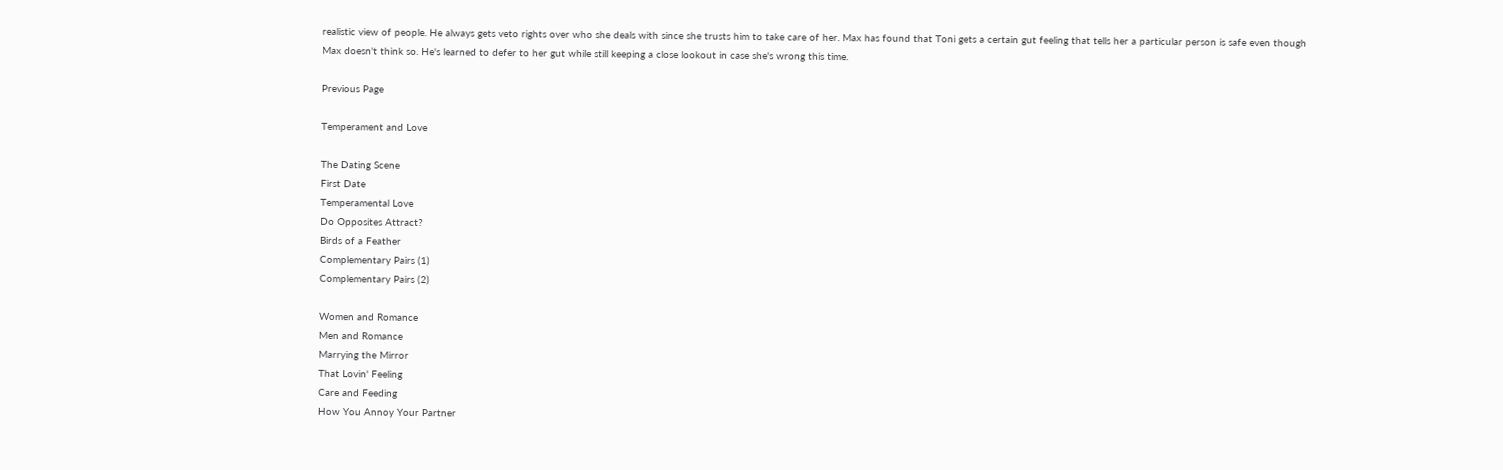realistic view of people. He always gets veto rights over who she deals with since she trusts him to take care of her. Max has found that Toni gets a certain gut feeling that tells her a particular person is safe even though Max doesn't think so. He's learned to defer to her gut while still keeping a close lookout in case she's wrong this time.

Previous Page

Temperament and Love

The Dating Scene
First Date
Temperamental Love
Do Opposites Attract?
Birds of a Feather
Complementary Pairs (1)
Complementary Pairs (2)

Women and Romance
Men and Romance
Marrying the Mirror
That Lovin' Feeling
Care and Feeding
How You Annoy Your Partner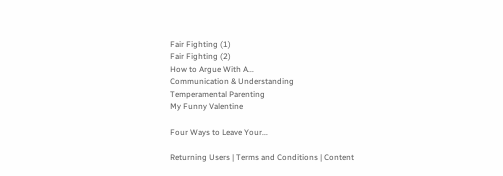Fair Fighting (1)
Fair Fighting (2)
How to Argue With A...
Communication & Understanding
Temperamental Parenting
My Funny Valentine

Four Ways to Leave Your...

Returning Users | Terms and Conditions | Content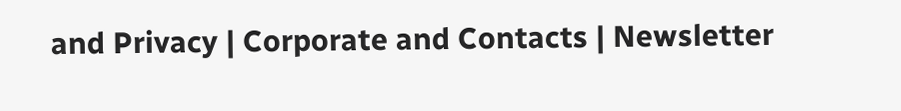and Privacy | Corporate and Contacts | Newsletter